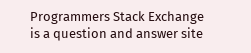Programmers Stack Exchange is a question and answer site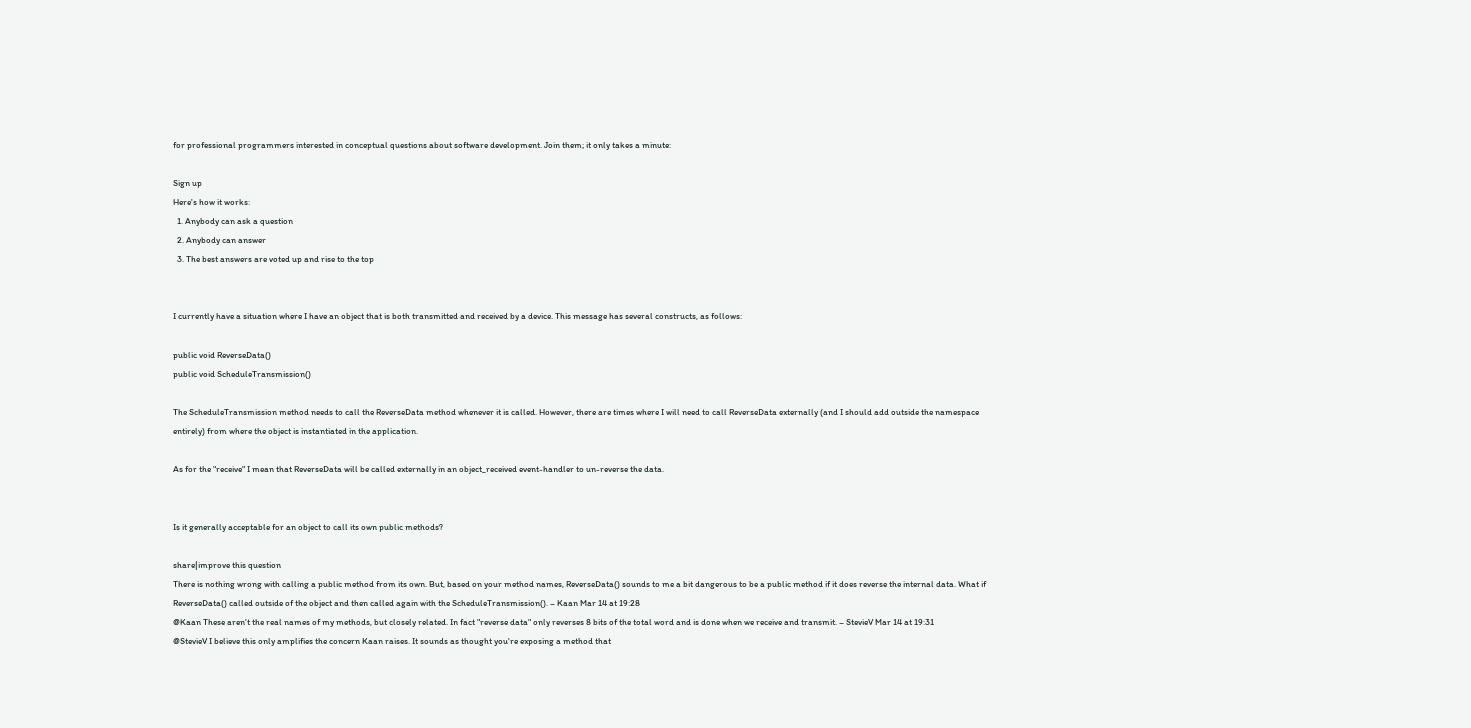for professional programmers interested in conceptual questions about software development. Join them; it only takes a minute:

Sign up
Here's how it works:
  1. Anybody can ask a question
  2. Anybody can answer
  3. The best answers are voted up and rise to the top


I currently have a situation where I have an object that is both transmitted and received by a device. This message has several constructs, as follows:

public void ReverseData()
public void ScheduleTransmission()

The ScheduleTransmission method needs to call the ReverseData method whenever it is called. However, there are times where I will need to call ReverseData externally (and I should add outside the namespace entirely) from where the object is instantiated in the application.

As for the "receive" I mean that ReverseData will be called externally in an object_received event-handler to un-reverse the data.


Is it generally acceptable for an object to call its own public methods?

share|improve this question
There is nothing wrong with calling a public method from its own. But, based on your method names, ReverseData() sounds to me a bit dangerous to be a public method if it does reverse the internal data. What if ReverseData() called outside of the object and then called again with the ScheduleTransmission(). – Kaan Mar 14 at 19:28
@Kaan These aren't the real names of my methods, but closely related. In fact "reverse data" only reverses 8 bits of the total word and is done when we receive and transmit. – StevieV Mar 14 at 19:31
@StevieV I believe this only amplifies the concern Kaan raises. It sounds as thought you're exposing a method that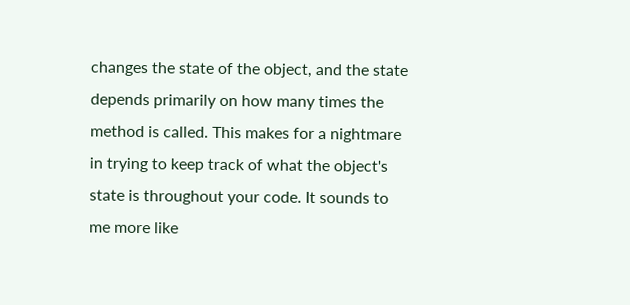changes the state of the object, and the state depends primarily on how many times the method is called. This makes for a nightmare in trying to keep track of what the object's state is throughout your code. It sounds to me more like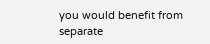you would benefit from separate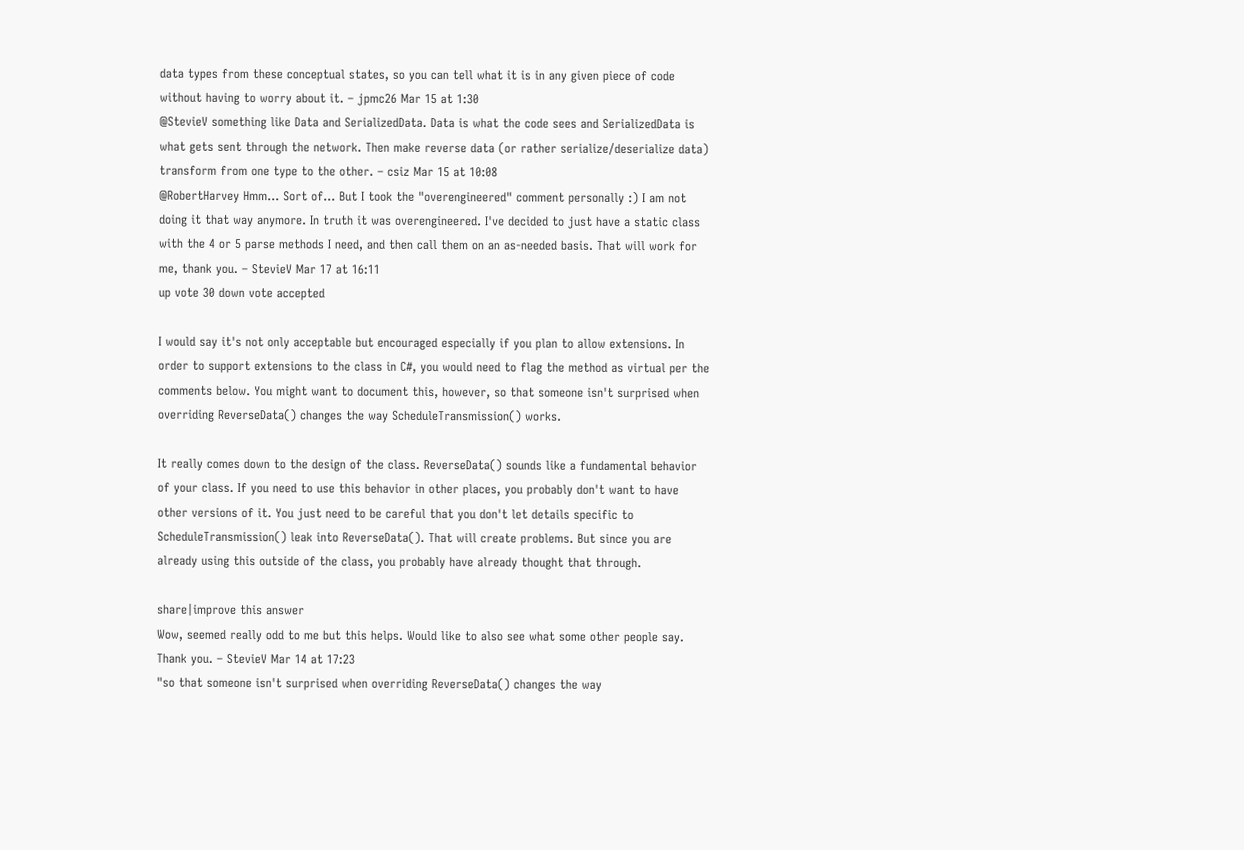data types from these conceptual states, so you can tell what it is in any given piece of code without having to worry about it. – jpmc26 Mar 15 at 1:30
@StevieV something like Data and SerializedData. Data is what the code sees and SerializedData is what gets sent through the network. Then make reverse data (or rather serialize/deserialize data) transform from one type to the other. – csiz Mar 15 at 10:08
@RobertHarvey Hmm... Sort of... But I took the "overengineered" comment personally :) I am not doing it that way anymore. In truth it was overengineered. I've decided to just have a static class with the 4 or 5 parse methods I need, and then call them on an as-needed basis. That will work for me, thank you. – StevieV Mar 17 at 16:11
up vote 30 down vote accepted

I would say it's not only acceptable but encouraged especially if you plan to allow extensions. In order to support extensions to the class in C#, you would need to flag the method as virtual per the comments below. You might want to document this, however, so that someone isn't surprised when overriding ReverseData() changes the way ScheduleTransmission() works.

It really comes down to the design of the class. ReverseData() sounds like a fundamental behavior of your class. If you need to use this behavior in other places, you probably don't want to have other versions of it. You just need to be careful that you don't let details specific to ScheduleTransmission() leak into ReverseData(). That will create problems. But since you are already using this outside of the class, you probably have already thought that through.

share|improve this answer
Wow, seemed really odd to me but this helps. Would like to also see what some other people say. Thank you. – StevieV Mar 14 at 17:23
"so that someone isn't surprised when overriding ReverseData() changes the way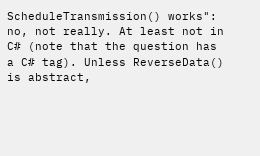ScheduleTransmission() works": no, not really. At least not in C# (note that the question has a C# tag). Unless ReverseData() is abstract,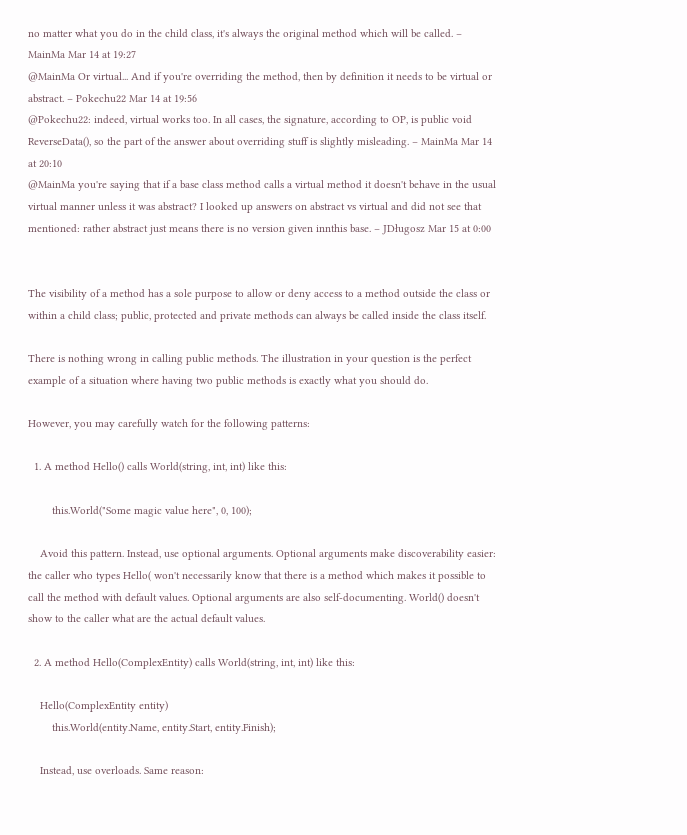no matter what you do in the child class, it's always the original method which will be called. – MainMa Mar 14 at 19:27
@MainMa Or virtual... And if you're overriding the method, then by definition it needs to be virtual or abstract. – Pokechu22 Mar 14 at 19:56
@Pokechu22: indeed, virtual works too. In all cases, the signature, according to OP, is public void ReverseData(), so the part of the answer about overriding stuff is slightly misleading. – MainMa Mar 14 at 20:10
@MainMa you're saying that if a base class method calls a virtual method it doesn't behave in the usual virtual manner unless it was abstract? I looked up answers on abstract vs virtual and did not see that mentioned: rather abstract just means there is no version given innthis base. – JDługosz Mar 15 at 0:00


The visibility of a method has a sole purpose to allow or deny access to a method outside the class or within a child class; public, protected and private methods can always be called inside the class itself.

There is nothing wrong in calling public methods. The illustration in your question is the perfect example of a situation where having two public methods is exactly what you should do.

However, you may carefully watch for the following patterns:

  1. A method Hello() calls World(string, int, int) like this:

        this.World("Some magic value here", 0, 100);

    Avoid this pattern. Instead, use optional arguments. Optional arguments make discoverability easier: the caller who types Hello( won't necessarily know that there is a method which makes it possible to call the method with default values. Optional arguments are also self-documenting. World() doesn't show to the caller what are the actual default values.

  2. A method Hello(ComplexEntity) calls World(string, int, int) like this:

    Hello(ComplexEntity entity)
        this.World(entity.Name, entity.Start, entity.Finish);

    Instead, use overloads. Same reason: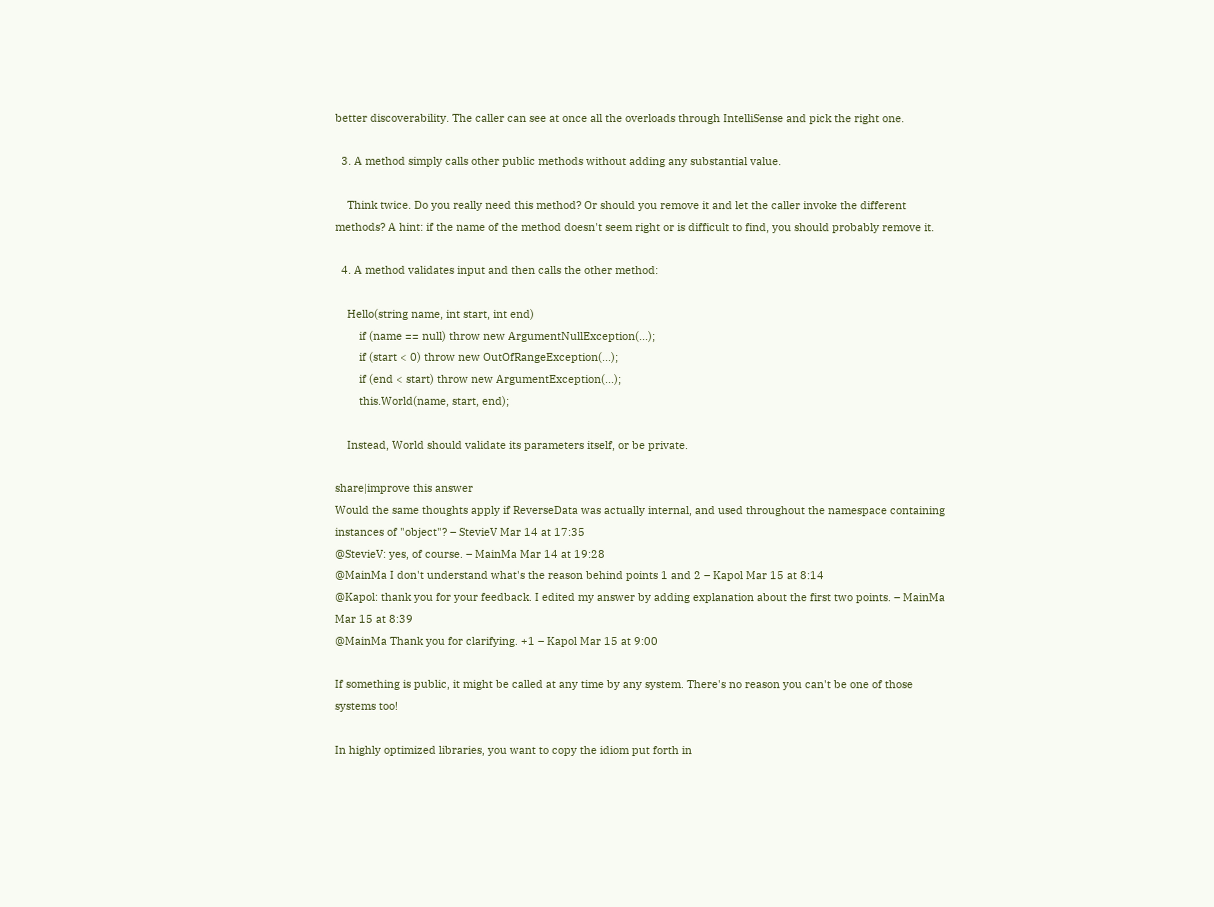better discoverability. The caller can see at once all the overloads through IntelliSense and pick the right one.

  3. A method simply calls other public methods without adding any substantial value.

    Think twice. Do you really need this method? Or should you remove it and let the caller invoke the different methods? A hint: if the name of the method doesn't seem right or is difficult to find, you should probably remove it.

  4. A method validates input and then calls the other method:

    Hello(string name, int start, int end)
        if (name == null) throw new ArgumentNullException(...);
        if (start < 0) throw new OutOfRangeException(...);
        if (end < start) throw new ArgumentException(...);
        this.World(name, start, end);

    Instead, World should validate its parameters itself, or be private.

share|improve this answer
Would the same thoughts apply if ReverseData was actually internal, and used throughout the namespace containing instances of "object"? – StevieV Mar 14 at 17:35
@StevieV: yes, of course. – MainMa Mar 14 at 19:28
@MainMa I don't understand what's the reason behind points 1 and 2 – Kapol Mar 15 at 8:14
@Kapol: thank you for your feedback. I edited my answer by adding explanation about the first two points. – MainMa Mar 15 at 8:39
@MainMa Thank you for clarifying. +1 – Kapol Mar 15 at 9:00

If something is public, it might be called at any time by any system. There's no reason you can't be one of those systems too!

In highly optimized libraries, you want to copy the idiom put forth in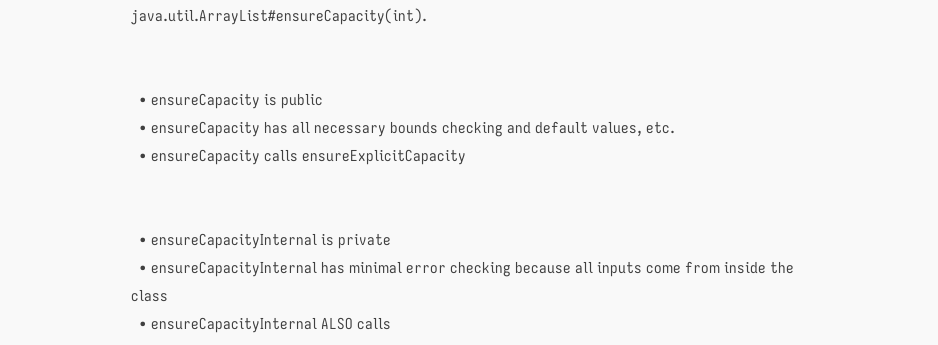java.util.ArrayList#ensureCapacity(int).


  • ensureCapacity is public
  • ensureCapacity has all necessary bounds checking and default values, etc.
  • ensureCapacity calls ensureExplicitCapacity


  • ensureCapacityInternal is private
  • ensureCapacityInternal has minimal error checking because all inputs come from inside the class
  • ensureCapacityInternal ALSO calls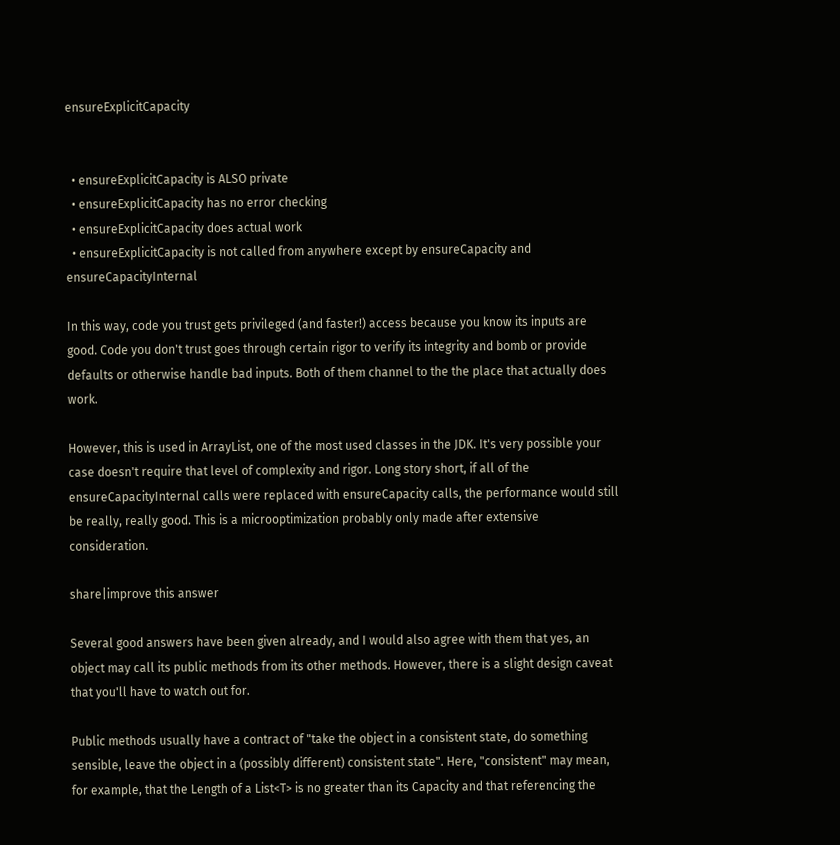ensureExplicitCapacity


  • ensureExplicitCapacity is ALSO private
  • ensureExplicitCapacity has no error checking
  • ensureExplicitCapacity does actual work
  • ensureExplicitCapacity is not called from anywhere except by ensureCapacity and ensureCapacityInternal

In this way, code you trust gets privileged (and faster!) access because you know its inputs are good. Code you don't trust goes through certain rigor to verify its integrity and bomb or provide defaults or otherwise handle bad inputs. Both of them channel to the the place that actually does work.

However, this is used in ArrayList, one of the most used classes in the JDK. It's very possible your case doesn't require that level of complexity and rigor. Long story short, if all of the ensureCapacityInternal calls were replaced with ensureCapacity calls, the performance would still be really, really good. This is a microoptimization probably only made after extensive consideration.

share|improve this answer

Several good answers have been given already, and I would also agree with them that yes, an object may call its public methods from its other methods. However, there is a slight design caveat that you'll have to watch out for.

Public methods usually have a contract of "take the object in a consistent state, do something sensible, leave the object in a (possibly different) consistent state". Here, "consistent" may mean, for example, that the Length of a List<T> is no greater than its Capacity and that referencing the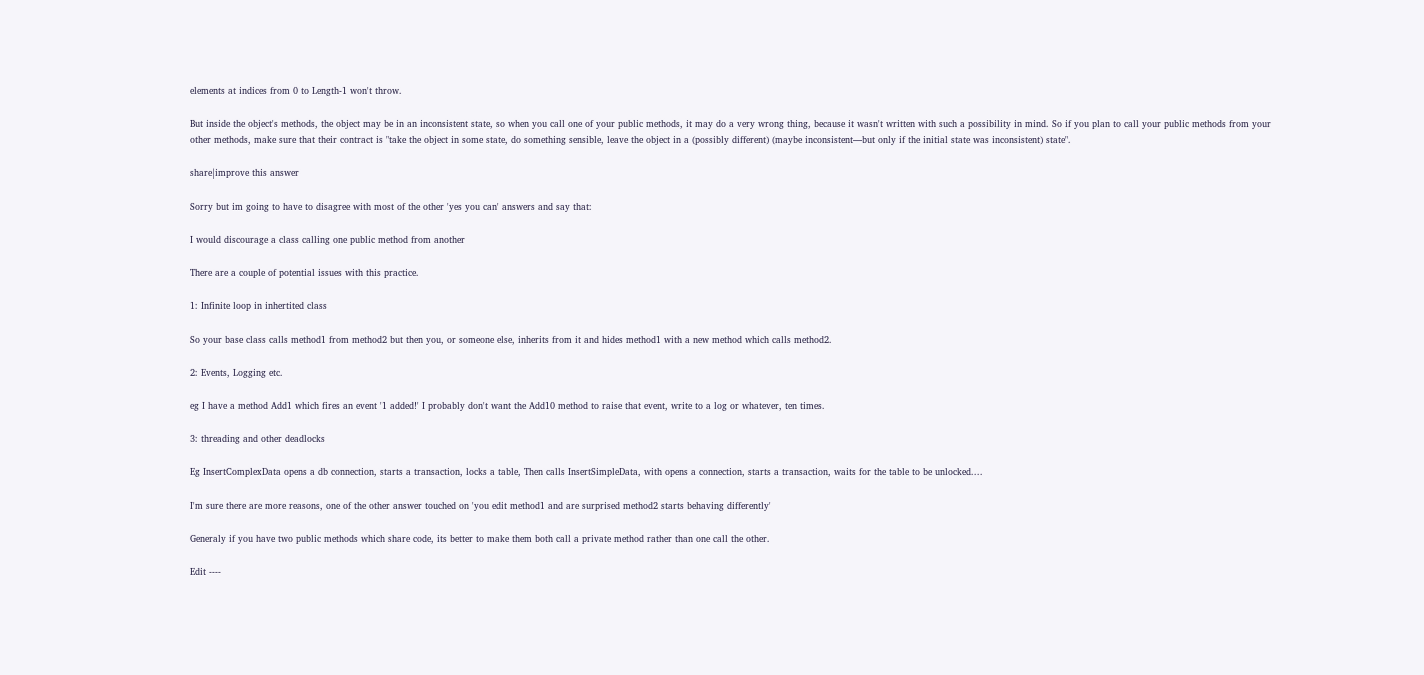elements at indices from 0 to Length-1 won't throw.

But inside the object's methods, the object may be in an inconsistent state, so when you call one of your public methods, it may do a very wrong thing, because it wasn't written with such a possibility in mind. So if you plan to call your public methods from your other methods, make sure that their contract is "take the object in some state, do something sensible, leave the object in a (possibly different) (maybe inconsistent—but only if the initial state was inconsistent) state".

share|improve this answer

Sorry but im going to have to disagree with most of the other 'yes you can' answers and say that:

I would discourage a class calling one public method from another

There are a couple of potential issues with this practice.

1: Infinite loop in inhertited class

So your base class calls method1 from method2 but then you, or someone else, inherits from it and hides method1 with a new method which calls method2.

2: Events, Logging etc.

eg I have a method Add1 which fires an event '1 added!' I probably don't want the Add10 method to raise that event, write to a log or whatever, ten times.

3: threading and other deadlocks

Eg InsertComplexData opens a db connection, starts a transaction, locks a table, Then calls InsertSimpleData, with opens a connection, starts a transaction, waits for the table to be unlocked....

I'm sure there are more reasons, one of the other answer touched on 'you edit method1 and are surprised method2 starts behaving differently'

Generaly if you have two public methods which share code, its better to make them both call a private method rather than one call the other.

Edit ----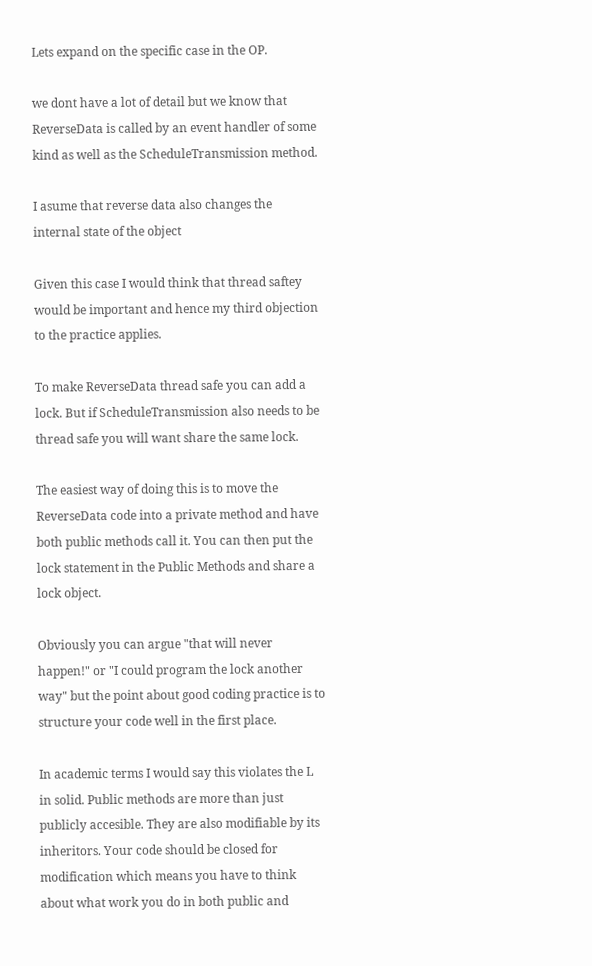Lets expand on the specific case in the OP.

we dont have a lot of detail but we know that ReverseData is called by an event handler of some kind as well as the ScheduleTransmission method.

I asume that reverse data also changes the internal state of the object

Given this case I would think that thread saftey would be important and hence my third objection to the practice applies.

To make ReverseData thread safe you can add a lock. But if ScheduleTransmission also needs to be thread safe you will want share the same lock.

The easiest way of doing this is to move the ReverseData code into a private method and have both public methods call it. You can then put the lock statement in the Public Methods and share a lock object.

Obviously you can argue "that will never happen!" or "I could program the lock another way" but the point about good coding practice is to structure your code well in the first place.

In academic terms I would say this violates the L in solid. Public methods are more than just publicly accesible. They are also modifiable by its inheritors. Your code should be closed for modification which means you have to think about what work you do in both public and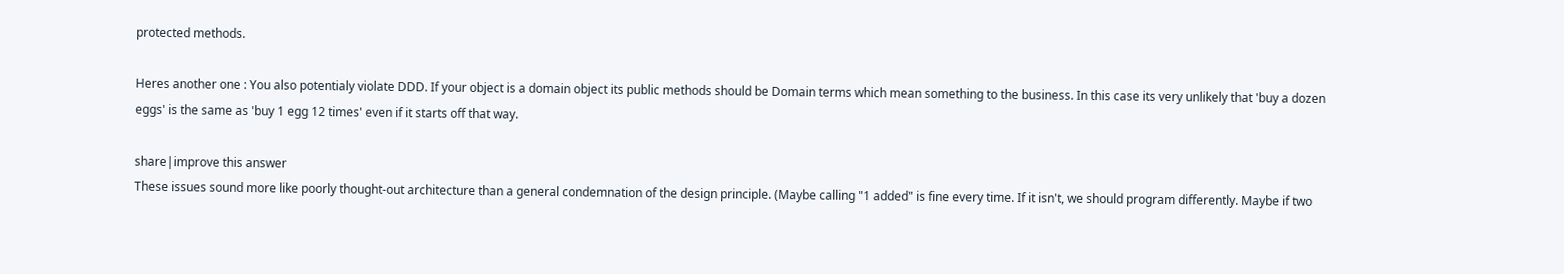protected methods.

Heres another one : You also potentialy violate DDD. If your object is a domain object its public methods should be Domain terms which mean something to the business. In this case its very unlikely that 'buy a dozen eggs' is the same as 'buy 1 egg 12 times' even if it starts off that way.

share|improve this answer
These issues sound more like poorly thought-out architecture than a general condemnation of the design principle. (Maybe calling "1 added" is fine every time. If it isn't, we should program differently. Maybe if two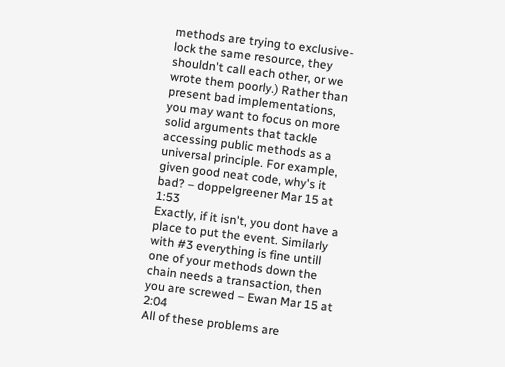methods are trying to exclusive-lock the same resource, they shouldn't call each other, or we wrote them poorly.) Rather than present bad implementations, you may want to focus on more solid arguments that tackle accessing public methods as a universal principle. For example, given good neat code, why's it bad? – doppelgreener Mar 15 at 1:53
Exactly, if it isn't, you dont have a place to put the event. Similarly with #3 everything is fine untill one of your methods down the chain needs a transaction, then you are screwed – Ewan Mar 15 at 2:04
All of these problems are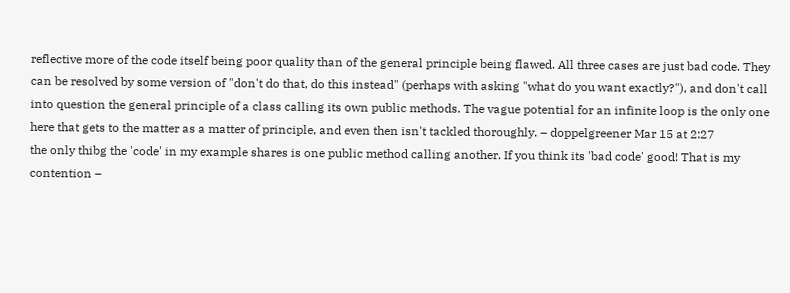reflective more of the code itself being poor quality than of the general principle being flawed. All three cases are just bad code. They can be resolved by some version of "don't do that, do this instead" (perhaps with asking "what do you want exactly?"), and don't call into question the general principle of a class calling its own public methods. The vague potential for an infinite loop is the only one here that gets to the matter as a matter of principle, and even then isn't tackled thoroughly. – doppelgreener Mar 15 at 2:27
the only thibg the 'code' in my example shares is one public method calling another. If you think its 'bad code' good! That is my contention –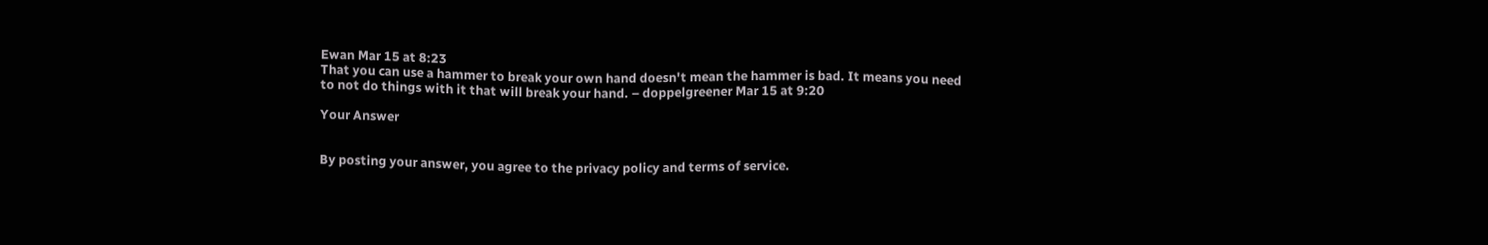Ewan Mar 15 at 8:23
That you can use a hammer to break your own hand doesn't mean the hammer is bad. It means you need to not do things with it that will break your hand. – doppelgreener Mar 15 at 9:20

Your Answer


By posting your answer, you agree to the privacy policy and terms of service.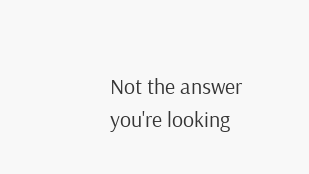Not the answer you're looking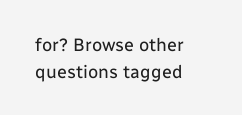for? Browse other questions tagged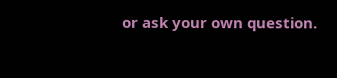or ask your own question.